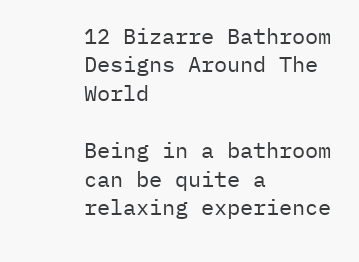12 Bizarre Bathroom Designs Around The World

Being in a bathroom can be quite a relaxing experience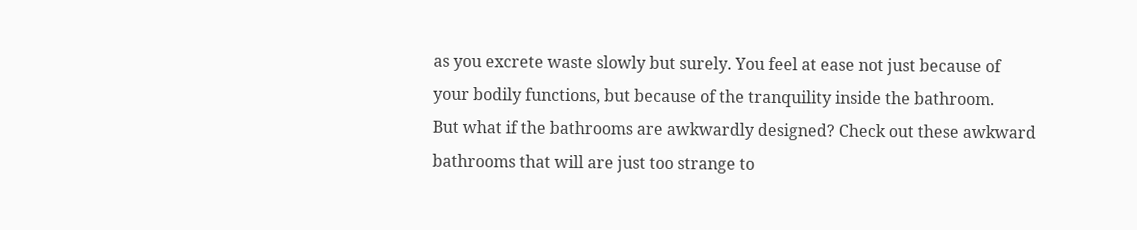as you excrete waste slowly but surely. You feel at ease not just because of your bodily functions, but because of the tranquility inside the bathroom.
But what if the bathrooms are awkwardly designed? Check out these awkward bathrooms that will are just too strange to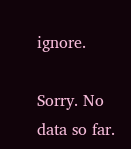ignore.

Sorry. No data so far.